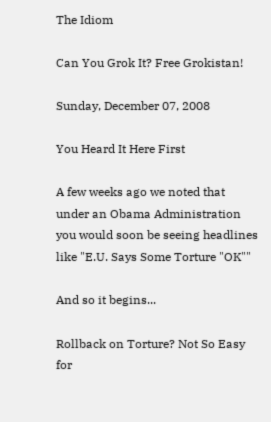The Idiom

Can You Grok It? Free Grokistan!

Sunday, December 07, 2008

You Heard It Here First

A few weeks ago we noted that under an Obama Administration you would soon be seeing headlines like "E.U. Says Some Torture "OK""

And so it begins...

Rollback on Torture? Not So Easy for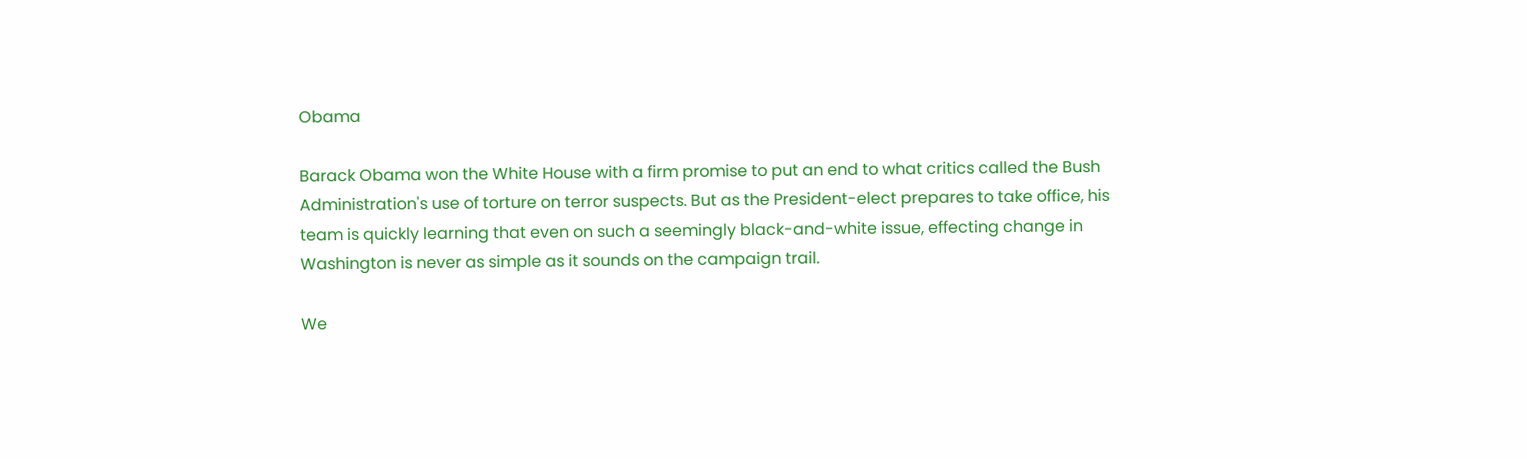Obama

Barack Obama won the White House with a firm promise to put an end to what critics called the Bush Administration's use of torture on terror suspects. But as the President-elect prepares to take office, his team is quickly learning that even on such a seemingly black-and-white issue, effecting change in Washington is never as simple as it sounds on the campaign trail.

We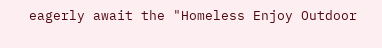eagerly await the "Homeless Enjoy Outdoor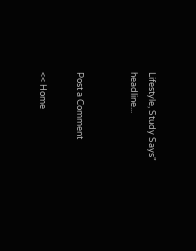Lifestyle, Study Says" headline...


Post a Comment

<< Home